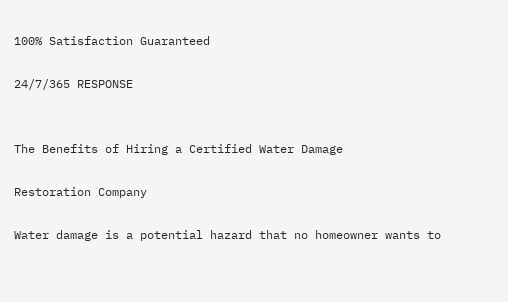100% Satisfaction Guaranteed

24/7/365 RESPONSE


The Benefits of Hiring a Certified Water Damage

Restoration Company

Water damage is a potential hazard that no homeowner wants to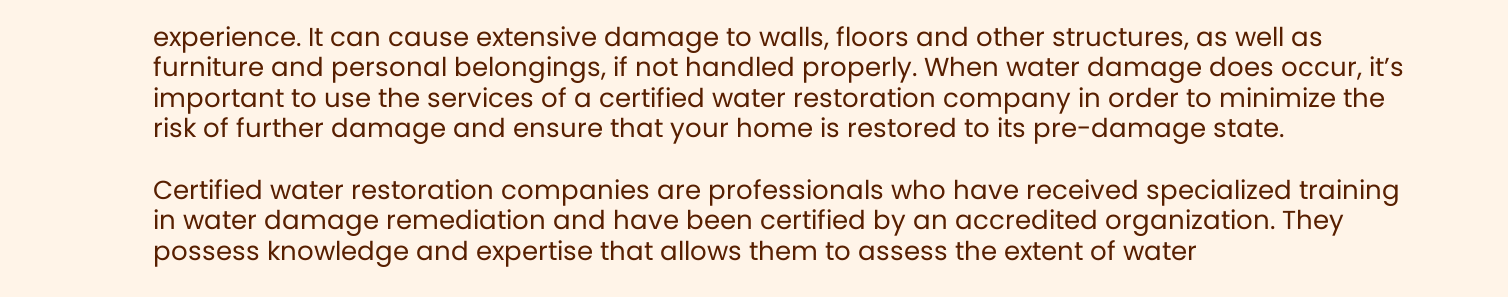experience. It can cause extensive damage to walls, floors and other structures, as well as furniture and personal belongings, if not handled properly. When water damage does occur, it’s important to use the services of a certified water restoration company in order to minimize the risk of further damage and ensure that your home is restored to its pre-damage state.

Certified water restoration companies are professionals who have received specialized training in water damage remediation and have been certified by an accredited organization. They possess knowledge and expertise that allows them to assess the extent of water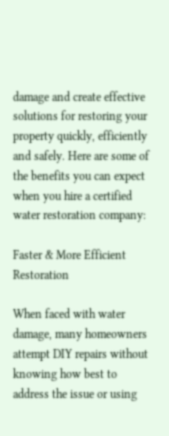damage and create effective solutions for restoring your property quickly, efficiently and safely. Here are some of the benefits you can expect when you hire a certified water restoration company:

Faster & More Efficient Restoration

When faced with water damage, many homeowners attempt DIY repairs without knowing how best to address the issue or using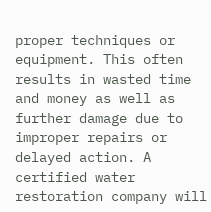proper techniques or equipment. This often results in wasted time and money as well as further damage due to improper repairs or delayed action. A certified water restoration company will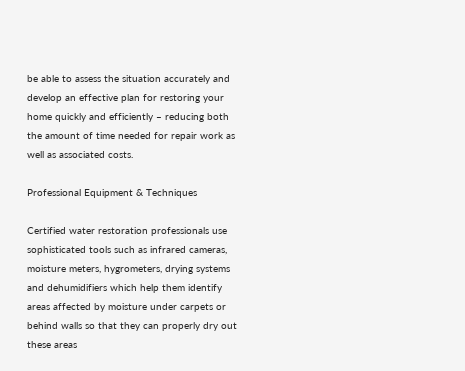be able to assess the situation accurately and develop an effective plan for restoring your home quickly and efficiently – reducing both the amount of time needed for repair work as well as associated costs.

Professional Equipment & Techniques

Certified water restoration professionals use sophisticated tools such as infrared cameras, moisture meters, hygrometers, drying systems and dehumidifiers which help them identify areas affected by moisture under carpets or behind walls so that they can properly dry out these areas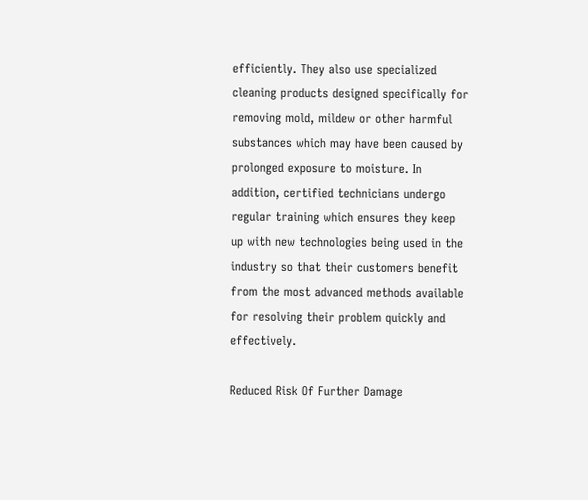efficiently. They also use specialized cleaning products designed specifically for removing mold, mildew or other harmful substances which may have been caused by prolonged exposure to moisture. In addition, certified technicians undergo regular training which ensures they keep up with new technologies being used in the industry so that their customers benefit from the most advanced methods available for resolving their problem quickly and effectively.

Reduced Risk Of Further Damage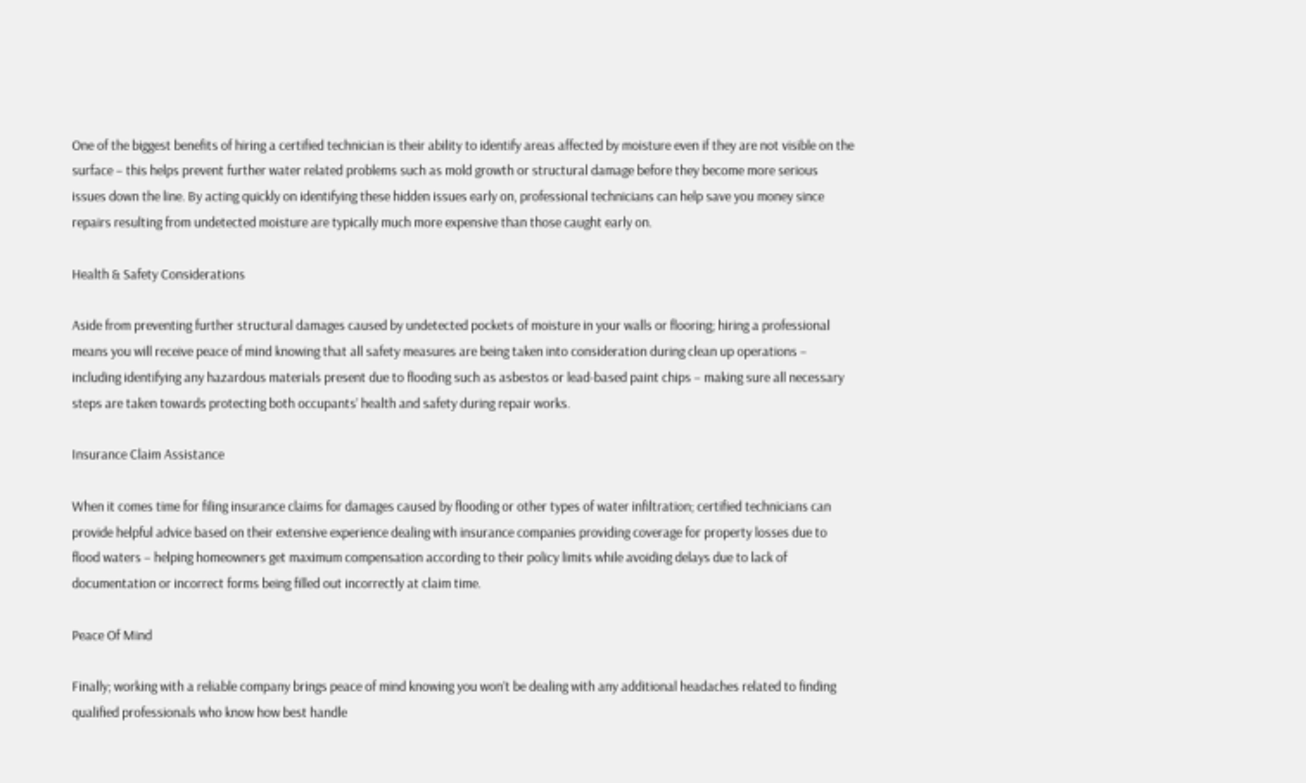One of the biggest benefits of hiring a certified technician is their ability to identify areas affected by moisture even if they are not visible on the surface – this helps prevent further water related problems such as mold growth or structural damage before they become more serious issues down the line. By acting quickly on identifying these hidden issues early on, professional technicians can help save you money since repairs resulting from undetected moisture are typically much more expensive than those caught early on.

Health & Safety Considerations

Aside from preventing further structural damages caused by undetected pockets of moisture in your walls or flooring; hiring a professional means you will receive peace of mind knowing that all safety measures are being taken into consideration during clean up operations – including identifying any hazardous materials present due to flooding such as asbestos or lead-based paint chips – making sure all necessary steps are taken towards protecting both occupants’ health and safety during repair works.

Insurance Claim Assistance

When it comes time for filing insurance claims for damages caused by flooding or other types of water infiltration; certified technicians can provide helpful advice based on their extensive experience dealing with insurance companies providing coverage for property losses due to flood waters – helping homeowners get maximum compensation according to their policy limits while avoiding delays due to lack of documentation or incorrect forms being filled out incorrectly at claim time.

Peace Of Mind

Finally; working with a reliable company brings peace of mind knowing you won’t be dealing with any additional headaches related to finding qualified professionals who know how best handle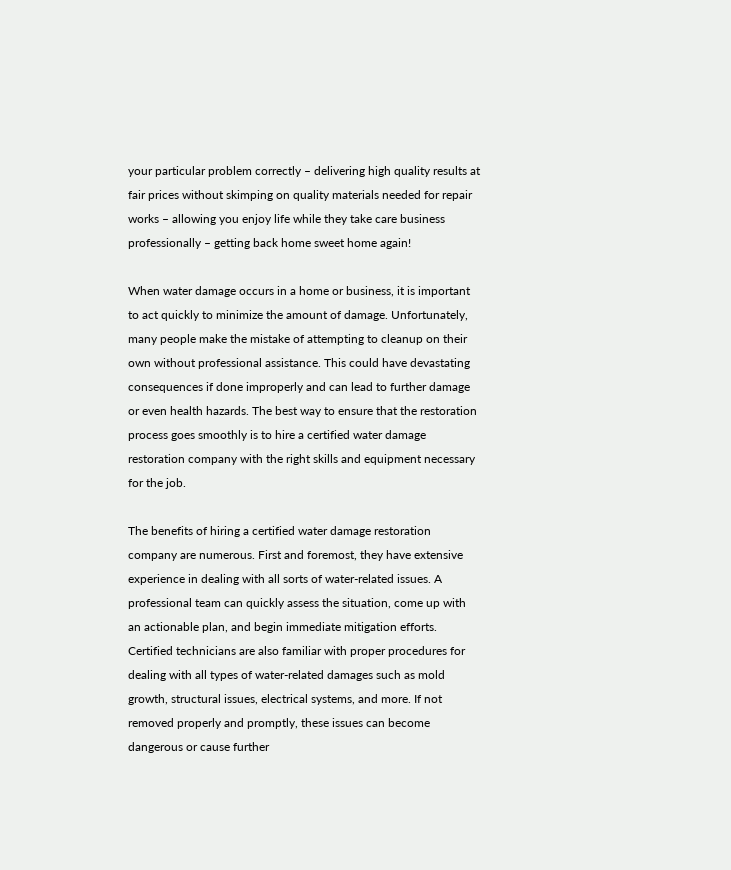your particular problem correctly – delivering high quality results at fair prices without skimping on quality materials needed for repair works – allowing you enjoy life while they take care business professionally – getting back home sweet home again!

When water damage occurs in a home or business, it is important to act quickly to minimize the amount of damage. Unfortunately, many people make the mistake of attempting to cleanup on their own without professional assistance. This could have devastating consequences if done improperly and can lead to further damage or even health hazards. The best way to ensure that the restoration process goes smoothly is to hire a certified water damage restoration company with the right skills and equipment necessary for the job.

The benefits of hiring a certified water damage restoration company are numerous. First and foremost, they have extensive experience in dealing with all sorts of water-related issues. A professional team can quickly assess the situation, come up with an actionable plan, and begin immediate mitigation efforts. Certified technicians are also familiar with proper procedures for dealing with all types of water-related damages such as mold growth, structural issues, electrical systems, and more. If not removed properly and promptly, these issues can become dangerous or cause further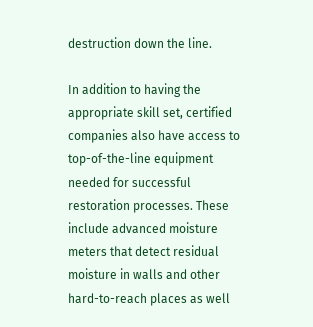destruction down the line.

In addition to having the appropriate skill set, certified companies also have access to top-of-the-line equipment needed for successful restoration processes. These include advanced moisture meters that detect residual moisture in walls and other hard-to-reach places as well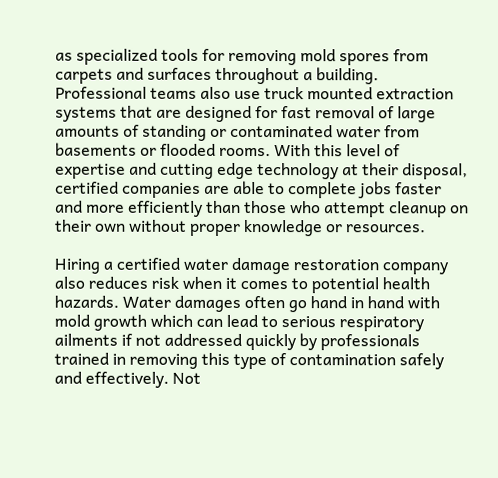as specialized tools for removing mold spores from carpets and surfaces throughout a building. Professional teams also use truck mounted extraction systems that are designed for fast removal of large amounts of standing or contaminated water from basements or flooded rooms. With this level of expertise and cutting edge technology at their disposal, certified companies are able to complete jobs faster and more efficiently than those who attempt cleanup on their own without proper knowledge or resources.

Hiring a certified water damage restoration company also reduces risk when it comes to potential health hazards. Water damages often go hand in hand with mold growth which can lead to serious respiratory ailments if not addressed quickly by professionals trained in removing this type of contamination safely and effectively. Not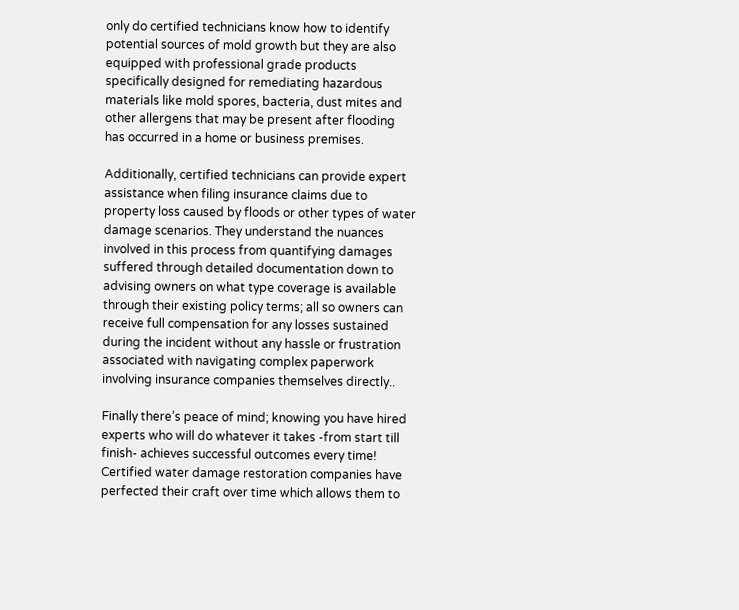only do certified technicians know how to identify potential sources of mold growth but they are also equipped with professional grade products specifically designed for remediating hazardous materials like mold spores, bacteria, dust mites and other allergens that may be present after flooding has occurred in a home or business premises.

Additionally, certified technicians can provide expert assistance when filing insurance claims due to property loss caused by floods or other types of water damage scenarios. They understand the nuances involved in this process from quantifying damages suffered through detailed documentation down to advising owners on what type coverage is available through their existing policy terms; all so owners can receive full compensation for any losses sustained during the incident without any hassle or frustration associated with navigating complex paperwork involving insurance companies themselves directly..

Finally there’s peace of mind; knowing you have hired experts who will do whatever it takes -from start till finish- achieves successful outcomes every time! Certified water damage restoration companies have perfected their craft over time which allows them to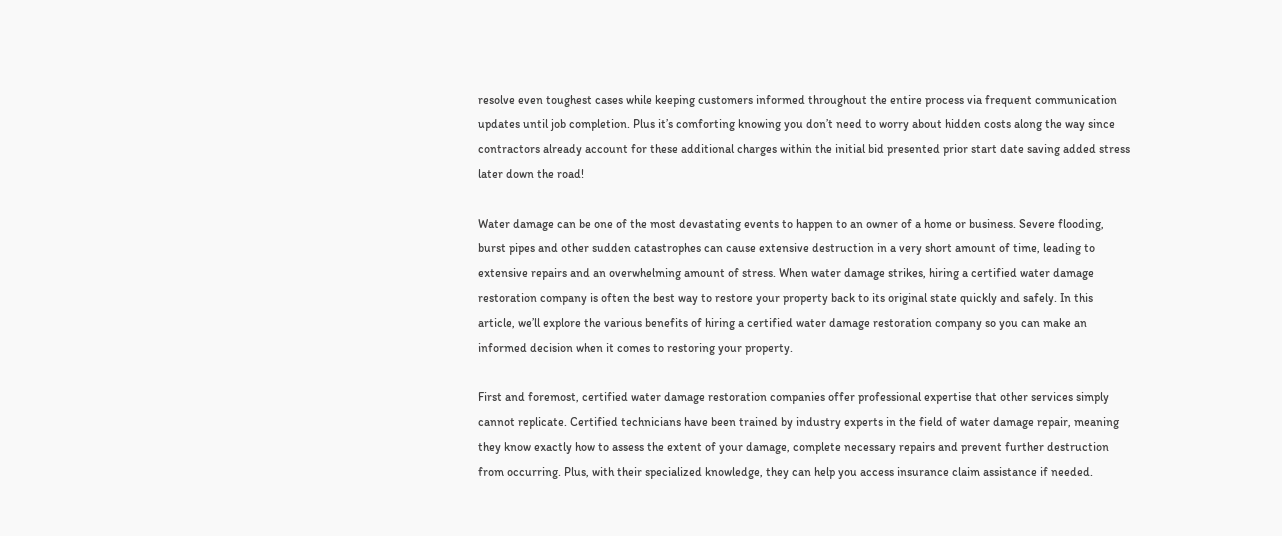resolve even toughest cases while keeping customers informed throughout the entire process via frequent communication updates until job completion. Plus it’s comforting knowing you don’t need to worry about hidden costs along the way since contractors already account for these additional charges within the initial bid presented prior start date saving added stress later down the road!

Water damage can be one of the most devastating events to happen to an owner of a home or business. Severe flooding, burst pipes and other sudden catastrophes can cause extensive destruction in a very short amount of time, leading to extensive repairs and an overwhelming amount of stress. When water damage strikes, hiring a certified water damage restoration company is often the best way to restore your property back to its original state quickly and safely. In this article, we’ll explore the various benefits of hiring a certified water damage restoration company so you can make an informed decision when it comes to restoring your property.

First and foremost, certified water damage restoration companies offer professional expertise that other services simply cannot replicate. Certified technicians have been trained by industry experts in the field of water damage repair, meaning they know exactly how to assess the extent of your damage, complete necessary repairs and prevent further destruction from occurring. Plus, with their specialized knowledge, they can help you access insurance claim assistance if needed.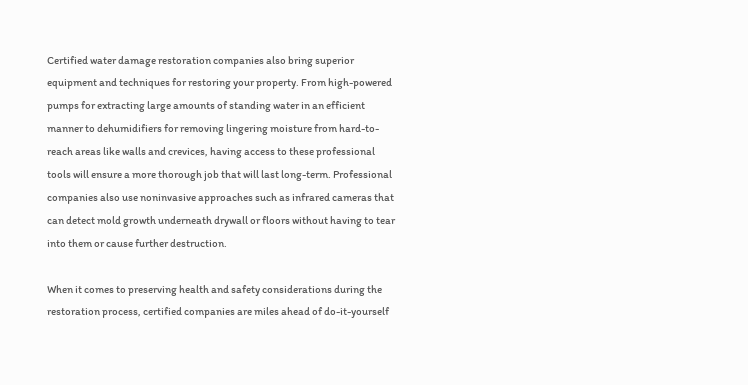Certified water damage restoration companies also bring superior equipment and techniques for restoring your property. From high-powered pumps for extracting large amounts of standing water in an efficient manner to dehumidifiers for removing lingering moisture from hard-to-reach areas like walls and crevices, having access to these professional tools will ensure a more thorough job that will last long-term. Professional companies also use noninvasive approaches such as infrared cameras that can detect mold growth underneath drywall or floors without having to tear into them or cause further destruction.

When it comes to preserving health and safety considerations during the restoration process, certified companies are miles ahead of do-it-yourself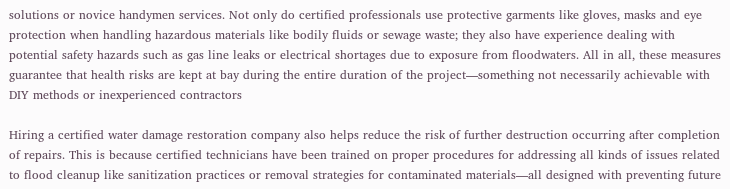solutions or novice handymen services. Not only do certified professionals use protective garments like gloves, masks and eye protection when handling hazardous materials like bodily fluids or sewage waste; they also have experience dealing with potential safety hazards such as gas line leaks or electrical shortages due to exposure from floodwaters. All in all, these measures guarantee that health risks are kept at bay during the entire duration of the project—something not necessarily achievable with DIY methods or inexperienced contractors

Hiring a certified water damage restoration company also helps reduce the risk of further destruction occurring after completion of repairs. This is because certified technicians have been trained on proper procedures for addressing all kinds of issues related to flood cleanup like sanitization practices or removal strategies for contaminated materials—all designed with preventing future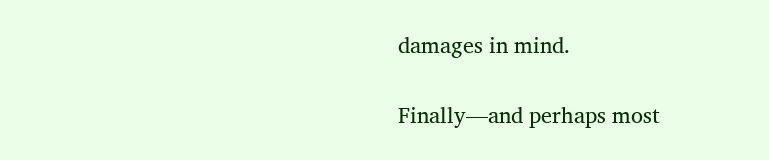damages in mind.

Finally—and perhaps most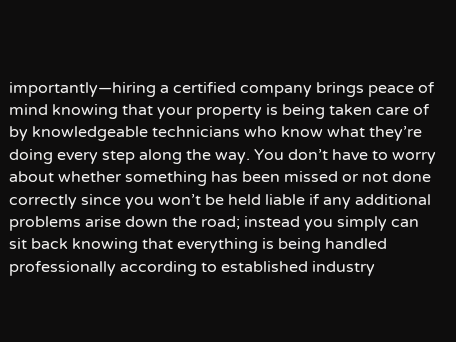importantly—hiring a certified company brings peace of mind knowing that your property is being taken care of by knowledgeable technicians who know what they’re doing every step along the way. You don’t have to worry about whether something has been missed or not done correctly since you won’t be held liable if any additional problems arise down the road; instead you simply can sit back knowing that everything is being handled professionally according to established industry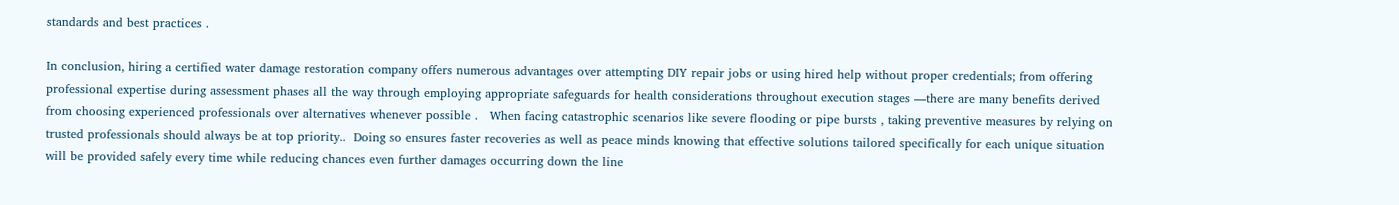standards and best practices .

In conclusion, hiring a certified water damage restoration company offers numerous advantages over attempting DIY repair jobs or using hired help without proper credentials; from offering professional expertise during assessment phases all the way through employing appropriate safeguards for health considerations throughout execution stages —there are many benefits derived from choosing experienced professionals over alternatives whenever possible .   When facing catastrophic scenarios like severe flooding or pipe bursts , taking preventive measures by relying on trusted professionals should always be at top priority..  Doing so ensures faster recoveries as well as peace minds knowing that effective solutions tailored specifically for each unique situation will be provided safely every time while reducing chances even further damages occurring down the line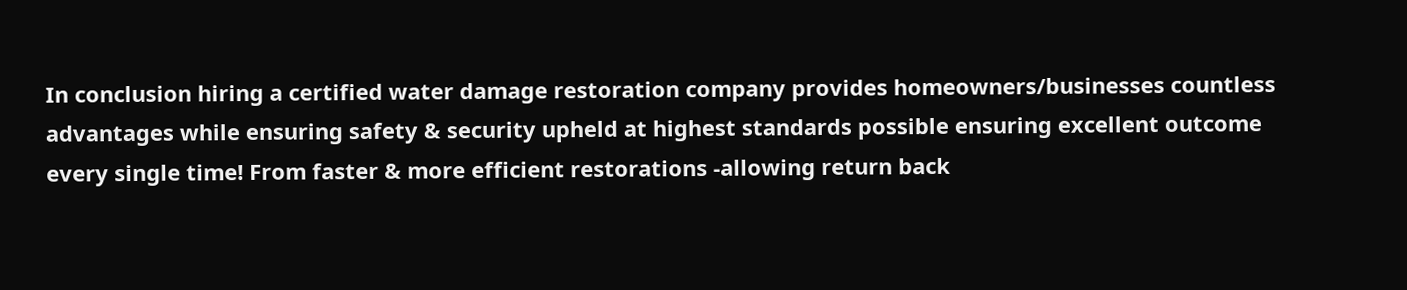In conclusion hiring a certified water damage restoration company provides homeowners/businesses countless advantages while ensuring safety & security upheld at highest standards possible ensuring excellent outcome every single time! From faster & more efficient restorations -allowing return back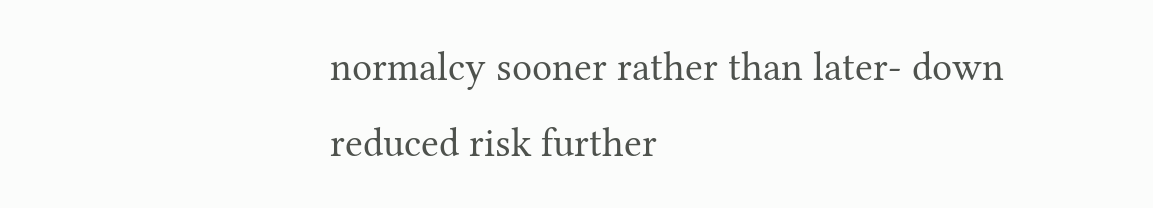normalcy sooner rather than later- down reduced risk further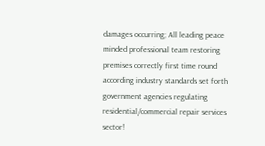damages occurring; All leading peace minded professional team restoring premises correctly first time round according industry standards set forth government agencies regulating residential/commercial repair services sector!